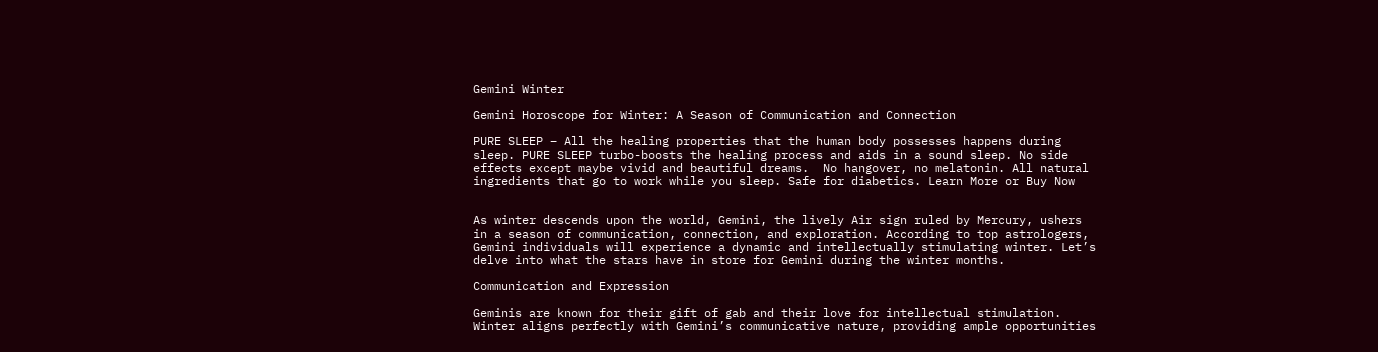Gemini Winter

Gemini Horoscope for Winter: A Season of Communication and Connection

PURE SLEEP – All the healing properties that the human body possesses happens during sleep. PURE SLEEP turbo-boosts the healing process and aids in a sound sleep. No side effects except maybe vivid and beautiful dreams.  No hangover, no melatonin. All natural ingredients that go to work while you sleep. Safe for diabetics. Learn More or Buy Now


As winter descends upon the world, Gemini, the lively Air sign ruled by Mercury, ushers in a season of communication, connection, and exploration. According to top astrologers, Gemini individuals will experience a dynamic and intellectually stimulating winter. Let’s delve into what the stars have in store for Gemini during the winter months.

Communication and Expression

Geminis are known for their gift of gab and their love for intellectual stimulation. Winter aligns perfectly with Gemini’s communicative nature, providing ample opportunities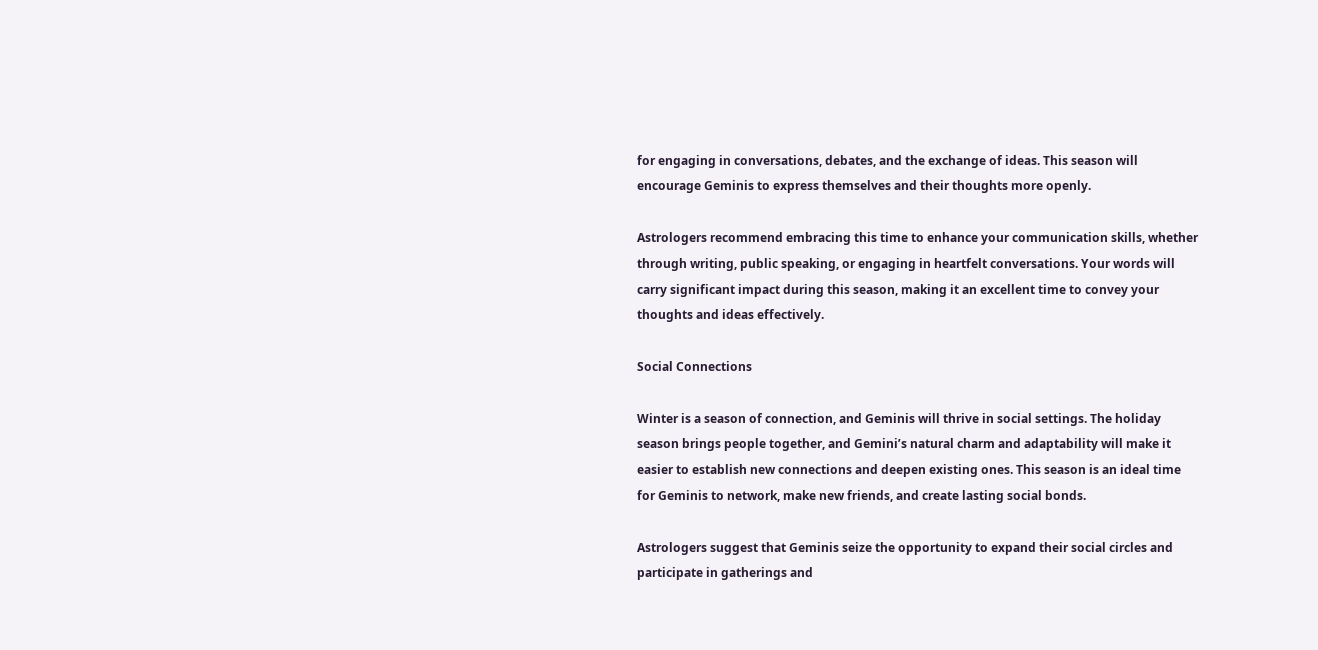for engaging in conversations, debates, and the exchange of ideas. This season will encourage Geminis to express themselves and their thoughts more openly.

Astrologers recommend embracing this time to enhance your communication skills, whether through writing, public speaking, or engaging in heartfelt conversations. Your words will carry significant impact during this season, making it an excellent time to convey your thoughts and ideas effectively.

Social Connections

Winter is a season of connection, and Geminis will thrive in social settings. The holiday season brings people together, and Gemini’s natural charm and adaptability will make it easier to establish new connections and deepen existing ones. This season is an ideal time for Geminis to network, make new friends, and create lasting social bonds.

Astrologers suggest that Geminis seize the opportunity to expand their social circles and participate in gatherings and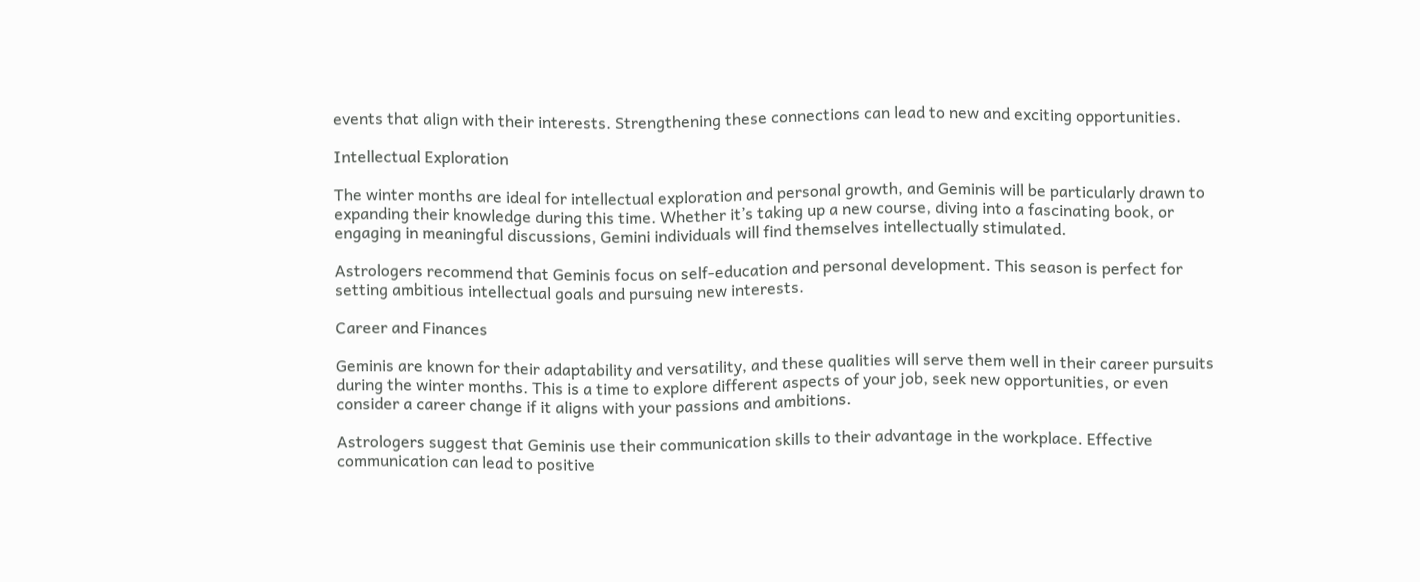events that align with their interests. Strengthening these connections can lead to new and exciting opportunities.

Intellectual Exploration

The winter months are ideal for intellectual exploration and personal growth, and Geminis will be particularly drawn to expanding their knowledge during this time. Whether it’s taking up a new course, diving into a fascinating book, or engaging in meaningful discussions, Gemini individuals will find themselves intellectually stimulated.

Astrologers recommend that Geminis focus on self-education and personal development. This season is perfect for setting ambitious intellectual goals and pursuing new interests.

Career and Finances

Geminis are known for their adaptability and versatility, and these qualities will serve them well in their career pursuits during the winter months. This is a time to explore different aspects of your job, seek new opportunities, or even consider a career change if it aligns with your passions and ambitions.

Astrologers suggest that Geminis use their communication skills to their advantage in the workplace. Effective communication can lead to positive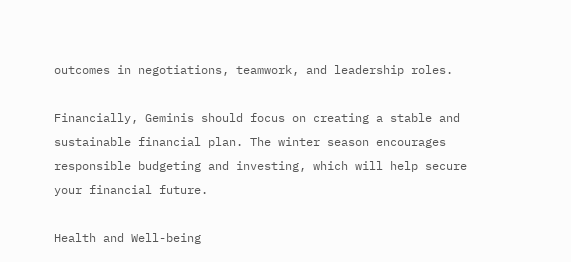outcomes in negotiations, teamwork, and leadership roles.

Financially, Geminis should focus on creating a stable and sustainable financial plan. The winter season encourages responsible budgeting and investing, which will help secure your financial future.

Health and Well-being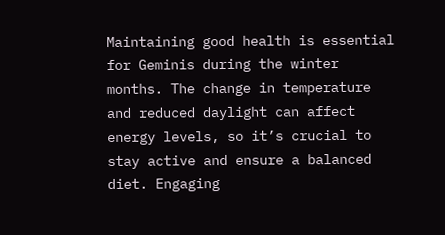Maintaining good health is essential for Geminis during the winter months. The change in temperature and reduced daylight can affect energy levels, so it’s crucial to stay active and ensure a balanced diet. Engaging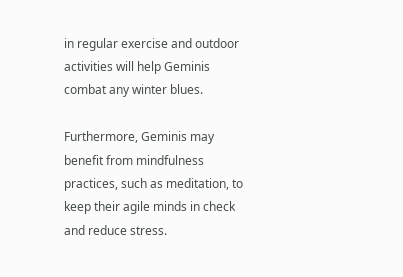in regular exercise and outdoor activities will help Geminis combat any winter blues.

Furthermore, Geminis may benefit from mindfulness practices, such as meditation, to keep their agile minds in check and reduce stress.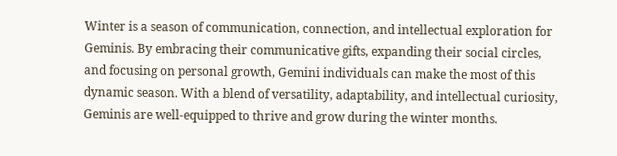Winter is a season of communication, connection, and intellectual exploration for Geminis. By embracing their communicative gifts, expanding their social circles, and focusing on personal growth, Gemini individuals can make the most of this dynamic season. With a blend of versatility, adaptability, and intellectual curiosity, Geminis are well-equipped to thrive and grow during the winter months.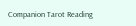Companion Tarot Reading